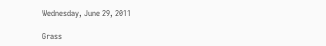Wednesday, June 29, 2011

Grass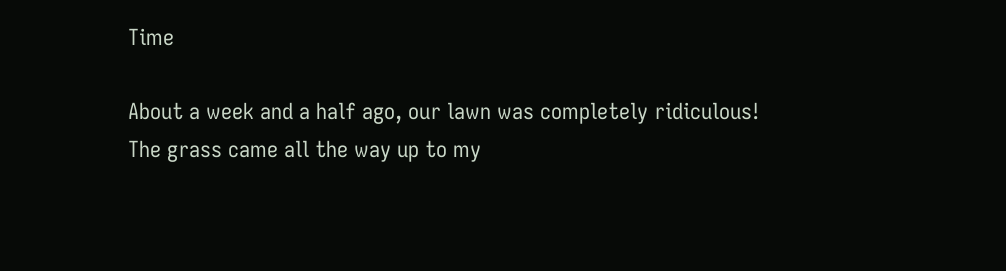Time

About a week and a half ago, our lawn was completely ridiculous! The grass came all the way up to my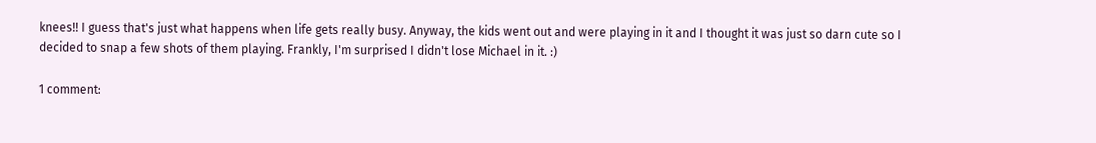knees!! I guess that's just what happens when life gets really busy. Anyway, the kids went out and were playing in it and I thought it was just so darn cute so I decided to snap a few shots of them playing. Frankly, I'm surprised I didn't lose Michael in it. :)

1 comment: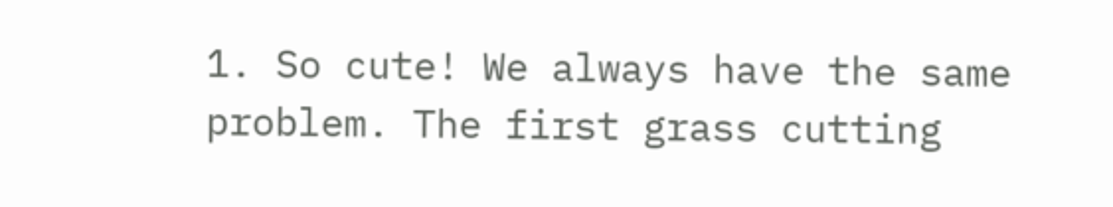1. So cute! We always have the same problem. The first grass cutting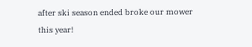after ski season ended broke our mower this year!